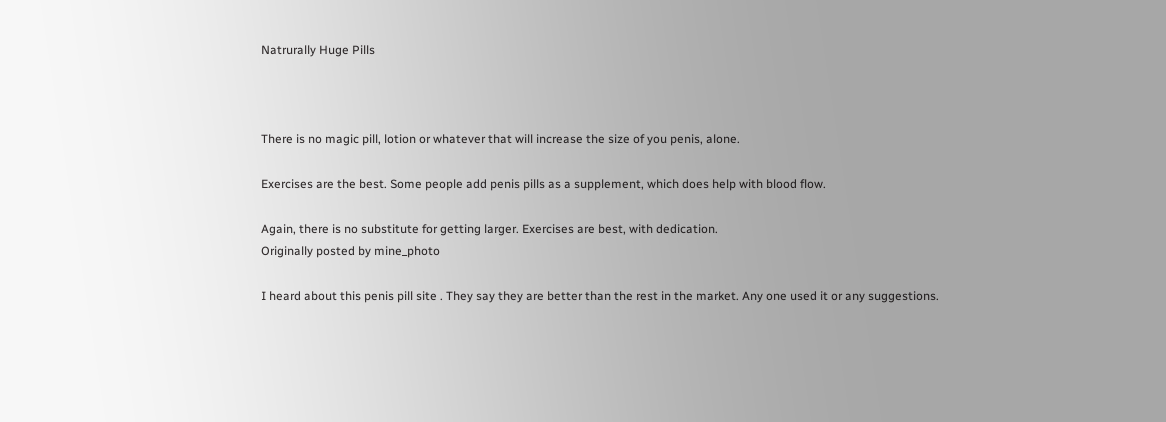Natrurally Huge Pills



There is no magic pill, lotion or whatever that will increase the size of you penis, alone.

Exercises are the best. Some people add penis pills as a supplement, which does help with blood flow.

Again, there is no substitute for getting larger. Exercises are best, with dedication.
Originally posted by mine_photo

I heard about this penis pill site . They say they are better than the rest in the market. Any one used it or any suggestions.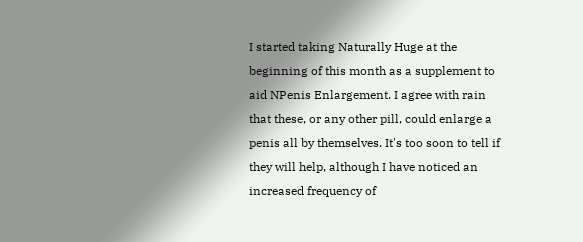I started taking Naturally Huge at the beginning of this month as a supplement to aid NPenis Enlargement. I agree with rain that these, or any other pill, could enlarge a penis all by themselves. It's too soon to tell if they will help, although I have noticed an increased frequency of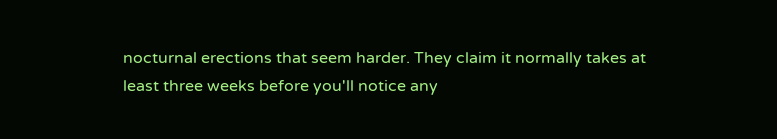nocturnal erections that seem harder. They claim it normally takes at least three weeks before you'll notice any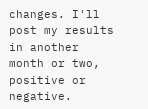changes. I'll post my results in another month or two, positive or negative.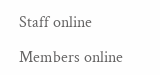Staff online

Members online